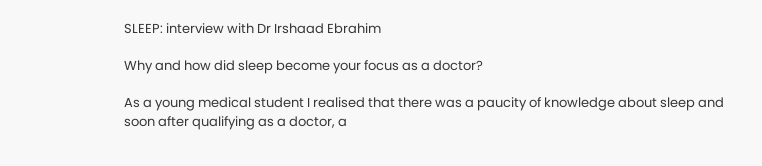SLEEP: interview with Dr Irshaad Ebrahim

Why and how did sleep become your focus as a doctor?

As a young medical student I realised that there was a paucity of knowledge about sleep and soon after qualifying as a doctor, a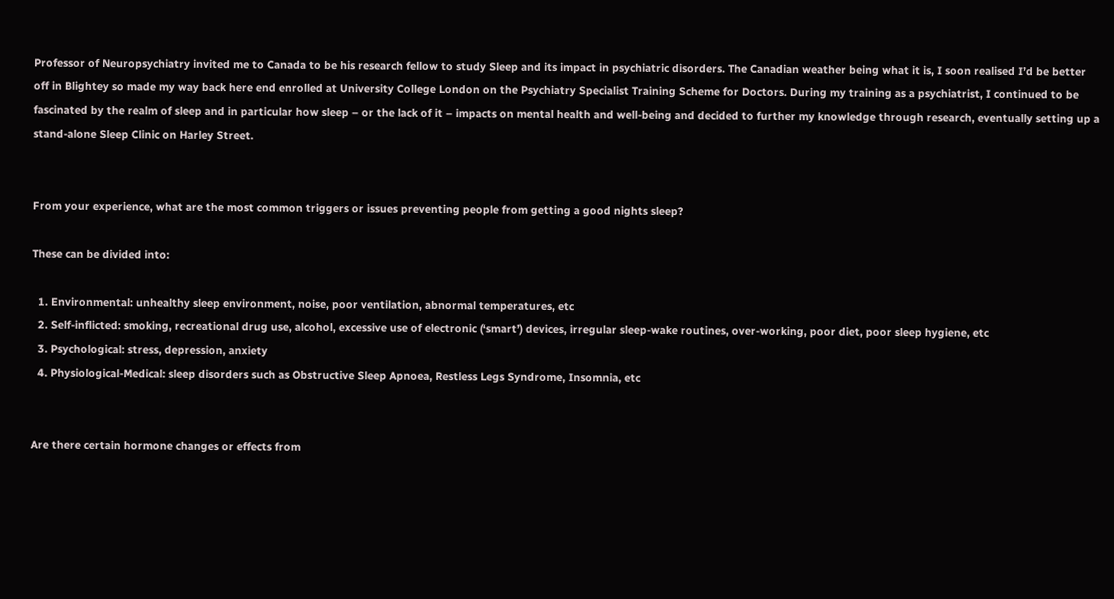Professor of Neuropsychiatry invited me to Canada to be his research fellow to study Sleep and its impact in psychiatric disorders. The Canadian weather being what it is, I soon realised I’d be better off in Blightey so made my way back here end enrolled at University College London on the Psychiatry Specialist Training Scheme for Doctors. During my training as a psychiatrist, I continued to be fascinated by the realm of sleep and in particular how sleep – or the lack of it – impacts on mental health and well-being and decided to further my knowledge through research, eventually setting up a stand-alone Sleep Clinic on Harley Street.


From your experience, what are the most common triggers or issues preventing people from getting a good nights sleep?

These can be divided into:

  1. Environmental: unhealthy sleep environment, noise, poor ventilation, abnormal temperatures, etc
  2. Self-inflicted: smoking, recreational drug use, alcohol, excessive use of electronic (‘smart’) devices, irregular sleep-wake routines, over-working, poor diet, poor sleep hygiene, etc
  3. Psychological: stress, depression, anxiety
  4. Physiological-Medical: sleep disorders such as Obstructive Sleep Apnoea, Restless Legs Syndrome, Insomnia, etc


Are there certain hormone changes or effects from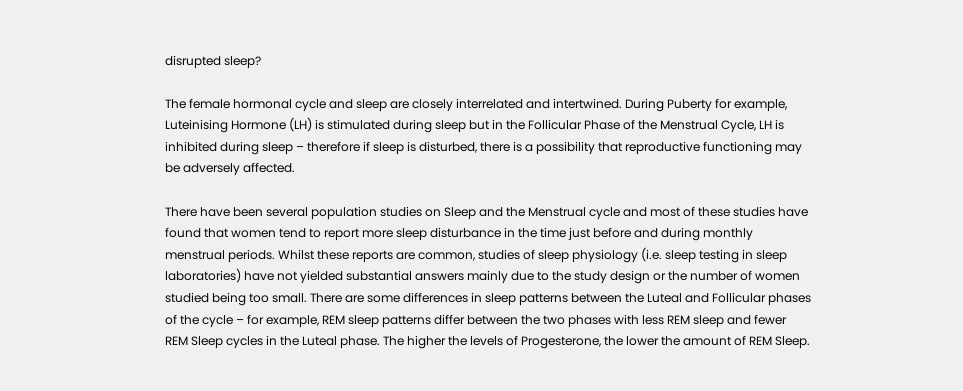disrupted sleep?

The female hormonal cycle and sleep are closely interrelated and intertwined. During Puberty for example, Luteinising Hormone (LH) is stimulated during sleep but in the Follicular Phase of the Menstrual Cycle, LH is inhibited during sleep – therefore if sleep is disturbed, there is a possibility that reproductive functioning may be adversely affected.

There have been several population studies on Sleep and the Menstrual cycle and most of these studies have found that women tend to report more sleep disturbance in the time just before and during monthly menstrual periods. Whilst these reports are common, studies of sleep physiology (i.e. sleep testing in sleep  laboratories) have not yielded substantial answers mainly due to the study design or the number of women studied being too small. There are some differences in sleep patterns between the Luteal and Follicular phases of the cycle – for example, REM sleep patterns differ between the two phases with less REM sleep and fewer REM Sleep cycles in the Luteal phase. The higher the levels of Progesterone, the lower the amount of REM Sleep.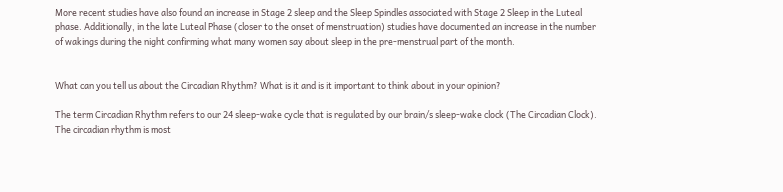More recent studies have also found an increase in Stage 2 sleep and the Sleep Spindles associated with Stage 2 Sleep in the Luteal phase. Additionally, in the late Luteal Phase (closer to the onset of menstruation) studies have documented an increase in the number of wakings during the night confirming what many women say about sleep in the pre-menstrual part of the month.


What can you tell us about the Circadian Rhythm? What is it and is it important to think about in your opinion?

The term Circadian Rhythm refers to our 24 sleep-wake cycle that is regulated by our brain/s sleep-wake clock (The Circadian Clock). The circadian rhythm is most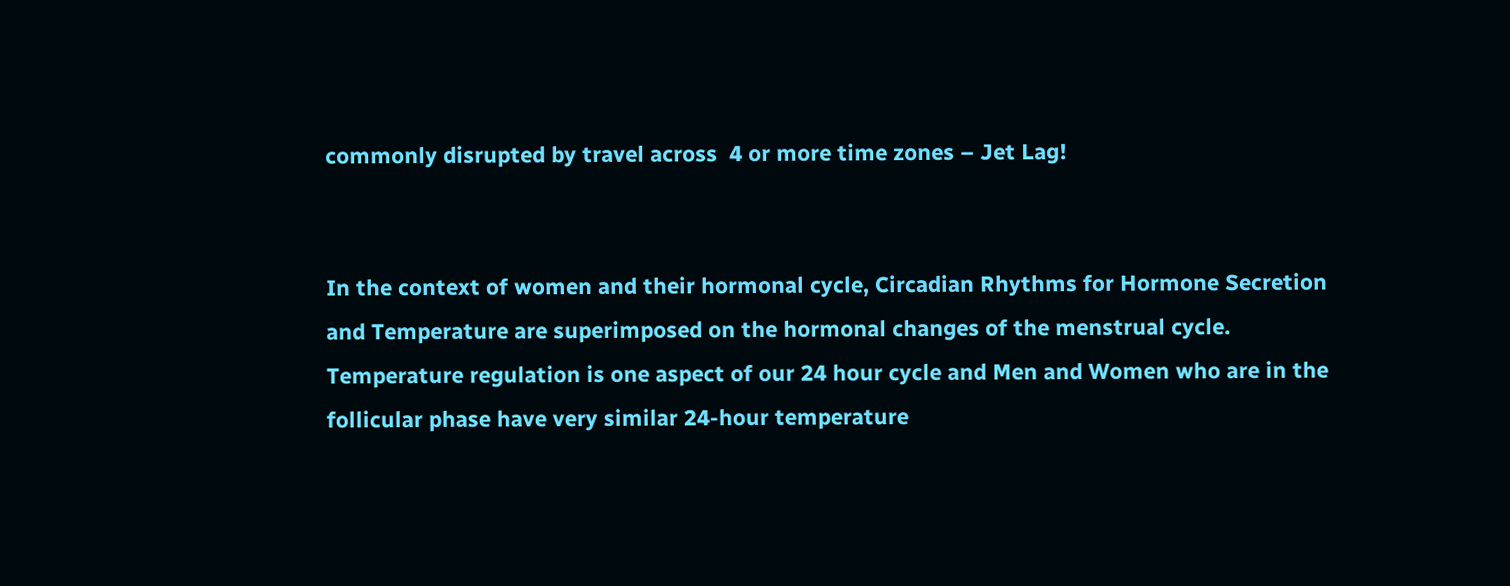commonly disrupted by travel across  4 or more time zones – Jet Lag!


In the context of women and their hormonal cycle, Circadian Rhythms for Hormone Secretion and Temperature are superimposed on the hormonal changes of the menstrual cycle. Temperature regulation is one aspect of our 24 hour cycle and Men and Women who are in the follicular phase have very similar 24-hour temperature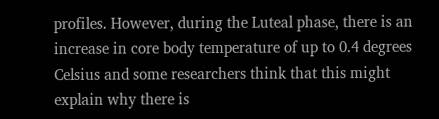profiles. However, during the Luteal phase, there is an increase in core body temperature of up to 0.4 degrees Celsius and some researchers think that this might explain why there is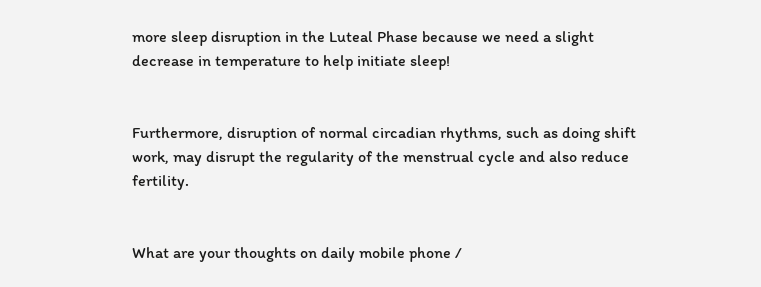more sleep disruption in the Luteal Phase because we need a slight decrease in temperature to help initiate sleep!


Furthermore, disruption of normal circadian rhythms, such as doing shift work, may disrupt the regularity of the menstrual cycle and also reduce fertility.


What are your thoughts on daily mobile phone /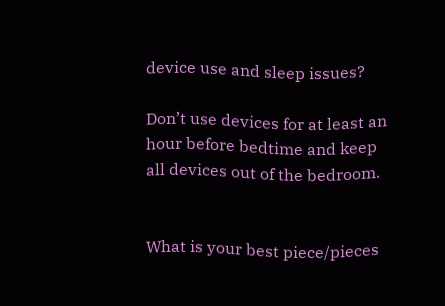device use and sleep issues?

Don’t use devices for at least an hour before bedtime and keep all devices out of the bedroom.


What is your best piece/pieces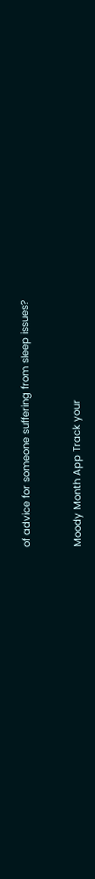of advice for someone suffering from sleep issues?


Moody Month App Track your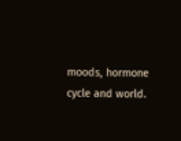moods, hormone cycle and world.